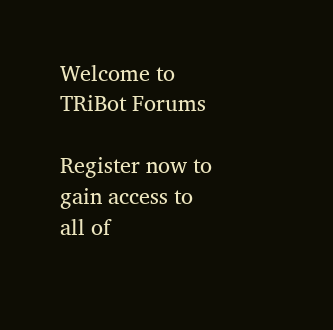Welcome to TRiBot Forums

Register now to gain access to all of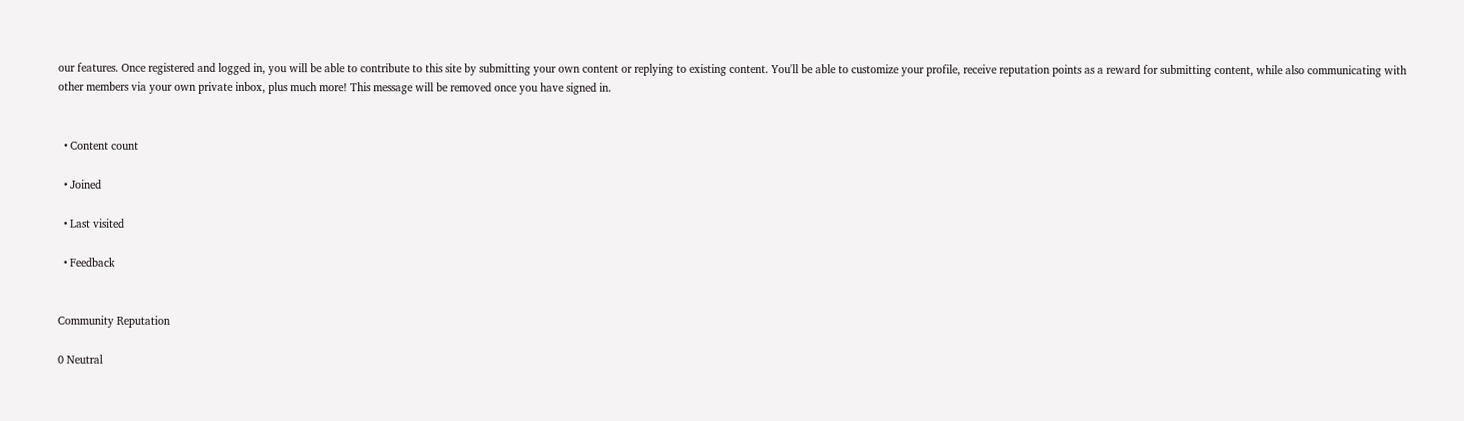our features. Once registered and logged in, you will be able to contribute to this site by submitting your own content or replying to existing content. You'll be able to customize your profile, receive reputation points as a reward for submitting content, while also communicating with other members via your own private inbox, plus much more! This message will be removed once you have signed in.


  • Content count

  • Joined

  • Last visited

  • Feedback


Community Reputation

0 Neutral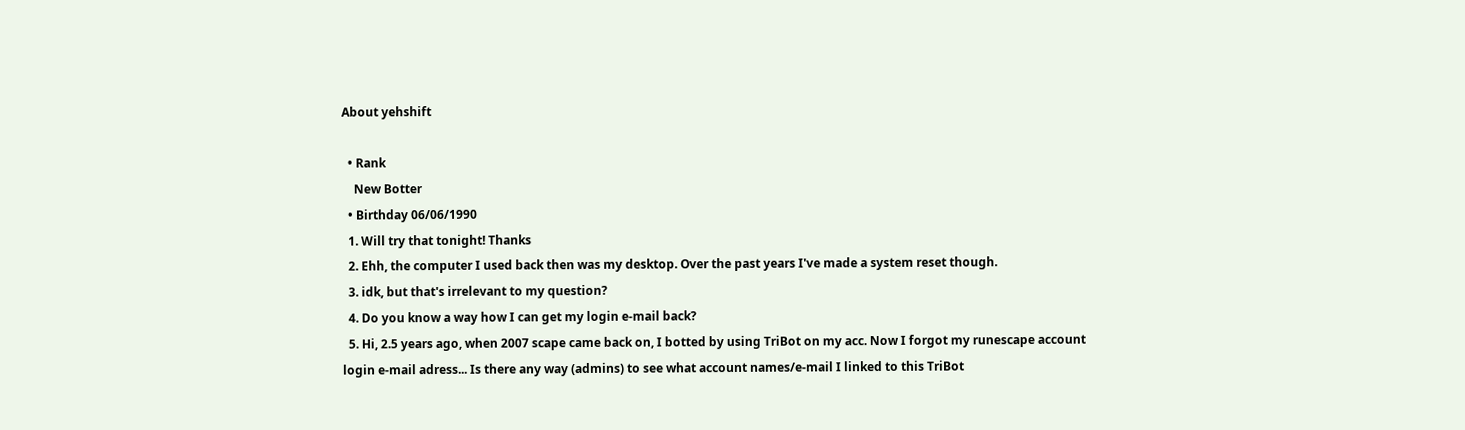About yehshift

  • Rank
    New Botter
  • Birthday 06/06/1990
  1. Will try that tonight! Thanks
  2. Ehh, the computer I used back then was my desktop. Over the past years I've made a system reset though.
  3. idk, but that's irrelevant to my question?
  4. Do you know a way how I can get my login e-mail back?
  5. Hi, 2.5 years ago, when 2007 scape came back on, I botted by using TriBot on my acc. Now I forgot my runescape account login e-mail adress... Is there any way (admins) to see what account names/e-mail I linked to this TriBot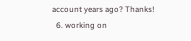account years ago? Thanks!
  6. working on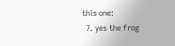this one:
  7. yes the frog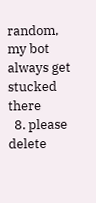random, my bot always get stucked there
  8. please delete